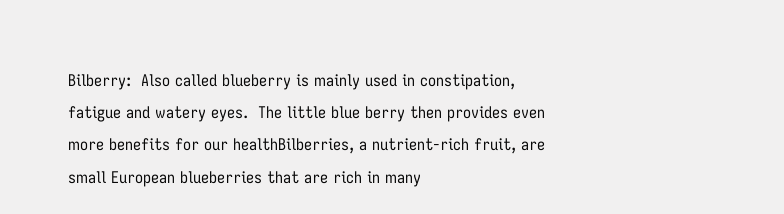Bilberry:  Also called blueberry is mainly used in constipation, fatigue and watery eyes.  The little blue berry then provides even more benefits for our healthBilberries, a nutrient-rich fruit, are small European blueberries that are rich in many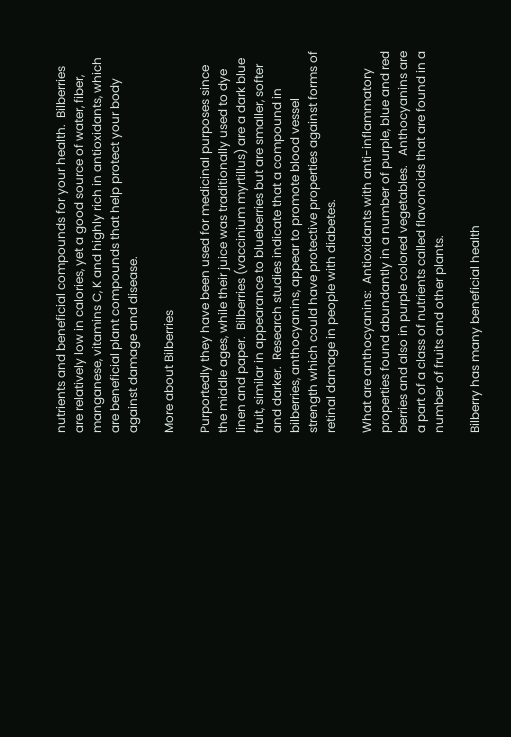nutrients and beneficial compounds for your health.  Bilberries are relatively low in calories, yet a good source of water, fiber, manganese, vitamins C, K and highly rich in antioxidants, which are beneficial plant compounds that help protect your body against damage and disease.

More about Bilberries

Purportedly they have been used for medicinal purposes since the middle ages, while their juice was traditionally used to dye linen and paper.  Bilberries (vaccinium myrtillus) are a dark blue fruit, similar in appearance to blueberries but are smaller, softer and darker.  Research studies indicate that a compound in bilberries, anthocyanins, appear to promote blood vessel strength which could have protective properties against forms of retinal damage in people with diabetes.

What are anthocyanins:  Antioxidants with anti-inflammatory properties found abundantly in a number of purple, blue and red berries and also in purple colored vegetables.   Anthocyanins are a part of a class of nutrients called flavonoids that are found in a number of fruits and other plants.

Bilberry has many beneficial health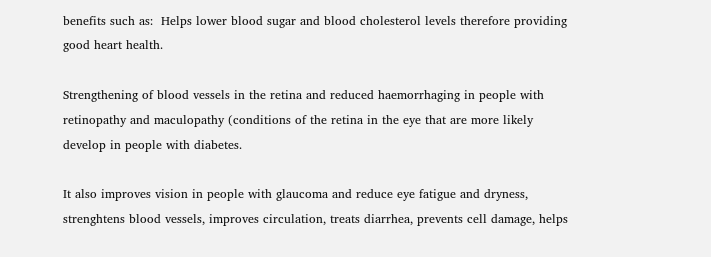benefits such as:  Helps lower blood sugar and blood cholesterol levels therefore providing good heart health.

Strengthening of blood vessels in the retina and reduced haemorrhaging in people with retinopathy and maculopathy (conditions of the retina in the eye that are more likely develop in people with diabetes.

It also improves vision in people with glaucoma and reduce eye fatigue and dryness, strenghtens blood vessels, improves circulation, treats diarrhea, prevents cell damage, helps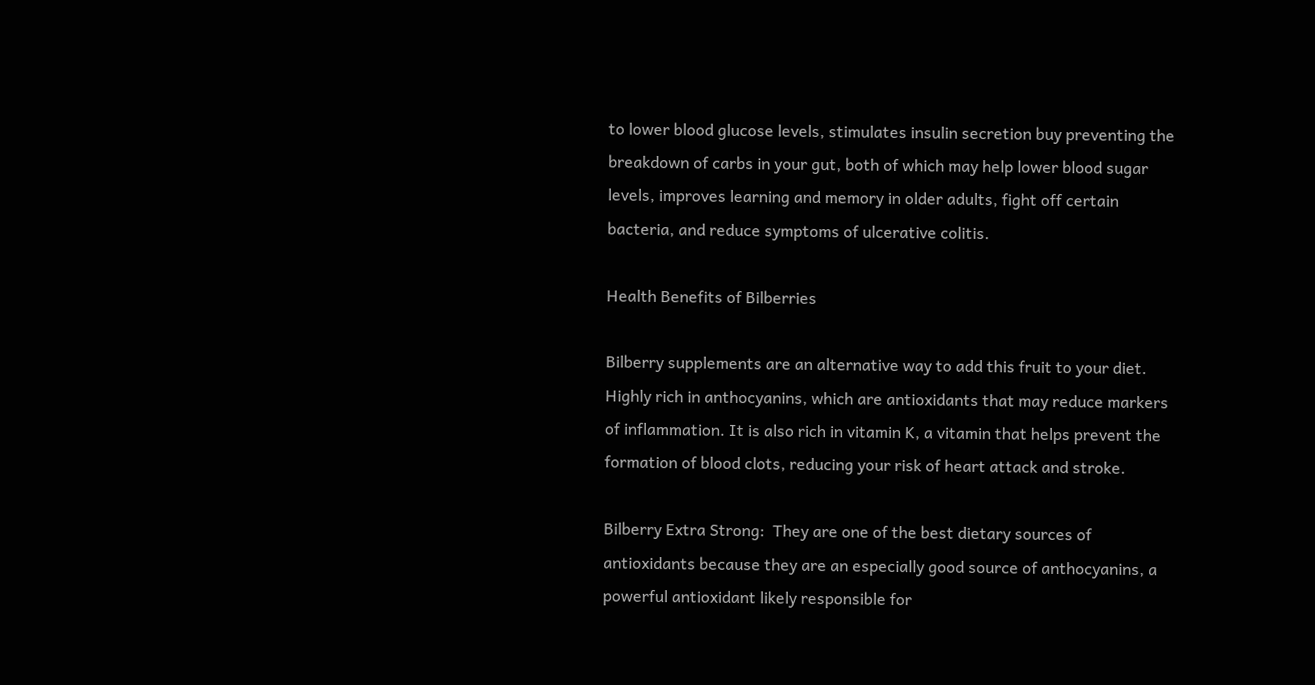to lower blood glucose levels, stimulates insulin secretion buy preventing the breakdown of carbs in your gut, both of which may help lower blood sugar levels, improves learning and memory in older adults, fight off certain bacteria, and reduce symptoms of ulcerative colitis.

Health Benefits of Bilberries

Bilberry supplements are an alternative way to add this fruit to your diet. Highly rich in anthocyanins, which are antioxidants that may reduce markers of inflammation. It is also rich in vitamin K, a vitamin that helps prevent the formation of blood clots, reducing your risk of heart attack and stroke.

Bilberry Extra Strong:  They are one of the best dietary sources of antioxidants because they are an especially good source of anthocyanins, a powerful antioxidant likely responsible for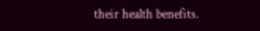their health benefits.